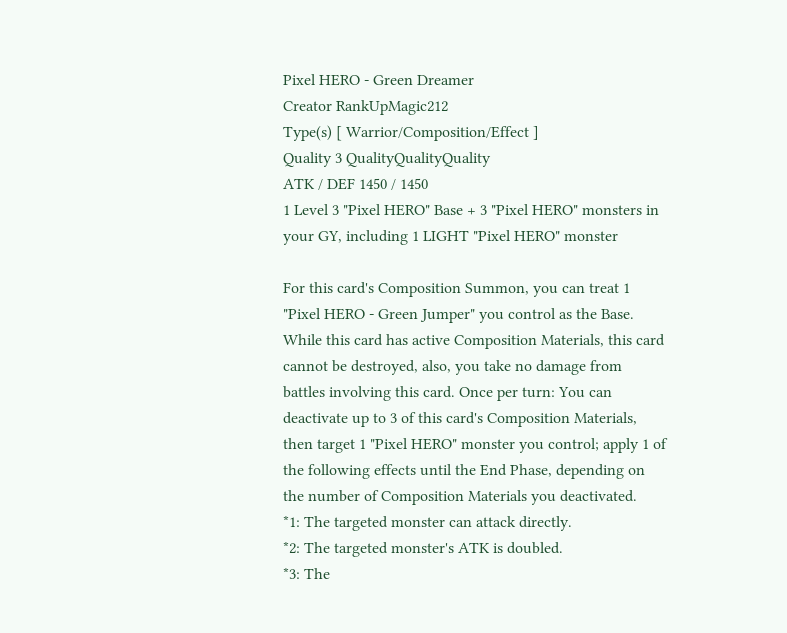Pixel HERO - Green Dreamer
Creator RankUpMagic212
Type(s) [ Warrior/Composition/Effect ]
Quality 3 QualityQualityQuality
ATK / DEF 1450 / 1450
1 Level 3 "Pixel HERO" Base + 3 "Pixel HERO" monsters in your GY, including 1 LIGHT "Pixel HERO" monster

For this card's Composition Summon, you can treat 1 "Pixel HERO - Green Jumper" you control as the Base. While this card has active Composition Materials, this card cannot be destroyed, also, you take no damage from battles involving this card. Once per turn: You can deactivate up to 3 of this card's Composition Materials, then target 1 "Pixel HERO" monster you control; apply 1 of the following effects until the End Phase, depending on the number of Composition Materials you deactivated.
*1: The targeted monster can attack directly.
*2: The targeted monster's ATK is doubled.
*3: The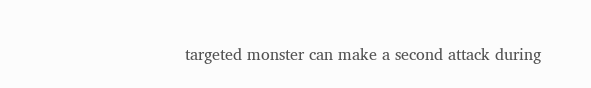targeted monster can make a second attack during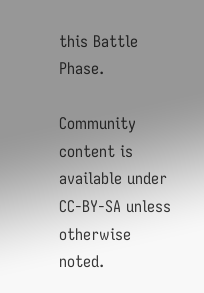this Battle Phase.

Community content is available under CC-BY-SA unless otherwise noted.